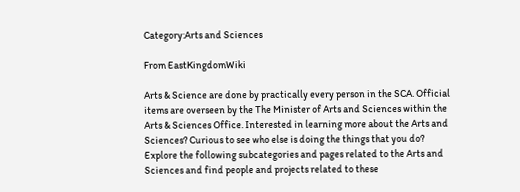Category:Arts and Sciences

From EastKingdomWiki

Arts & Science are done by practically every person in the SCA. Official items are overseen by the The Minister of Arts and Sciences within the Arts & Sciences Office. Interested in learning more about the Arts and Sciences? Curious to see who else is doing the things that you do? Explore the following subcategories and pages related to the Arts and Sciences and find people and projects related to these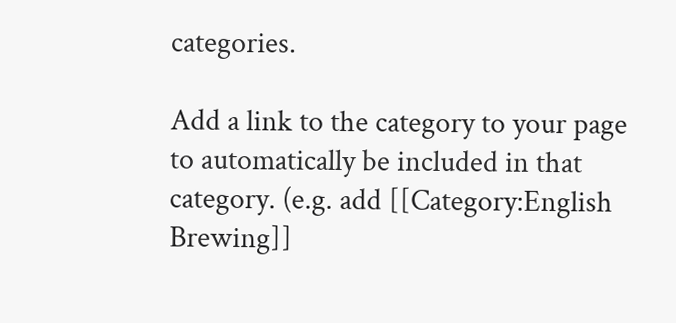categories.

Add a link to the category to your page to automatically be included in that category. (e.g. add [[Category:English Brewing]]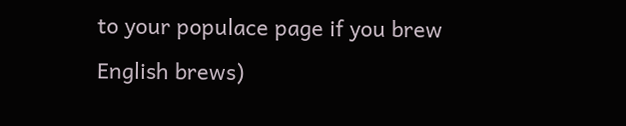to your populace page if you brew English brews)